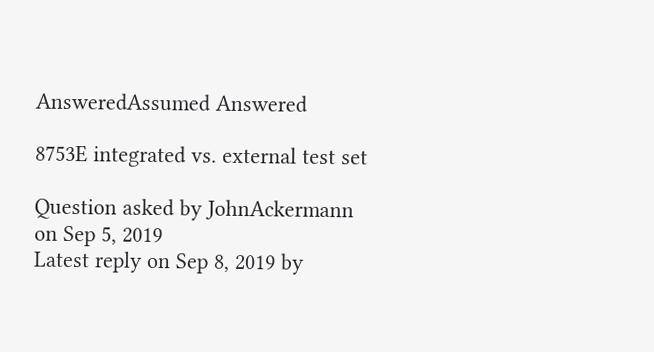AnsweredAssumed Answered

8753E integrated vs. external test set

Question asked by JohnAckermann on Sep 5, 2019
Latest reply on Sep 8, 2019 by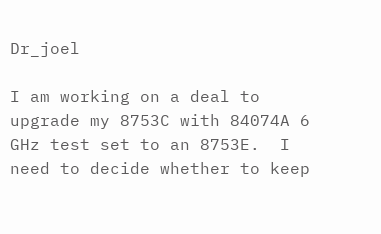Dr_joel

I am working on a deal to upgrade my 8753C with 84074A 6 GHz test set to an 8753E.  I need to decide whether to keep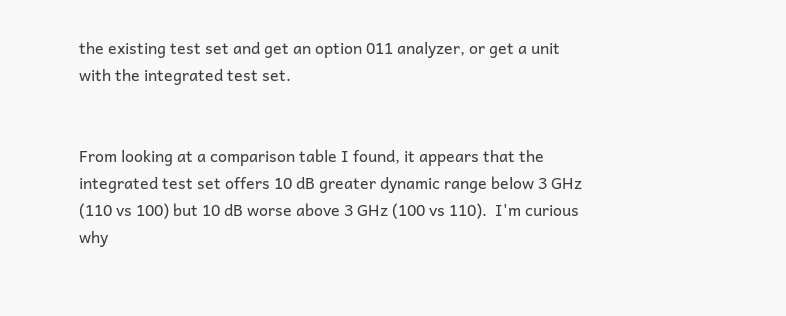the existing test set and get an option 011 analyzer, or get a unit with the integrated test set.


From looking at a comparison table I found, it appears that the integrated test set offers 10 dB greater dynamic range below 3 GHz (110 vs 100) but 10 dB worse above 3 GHz (100 vs 110).  I'm curious why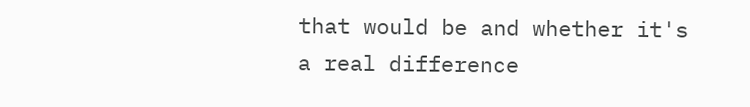that would be and whether it's a real difference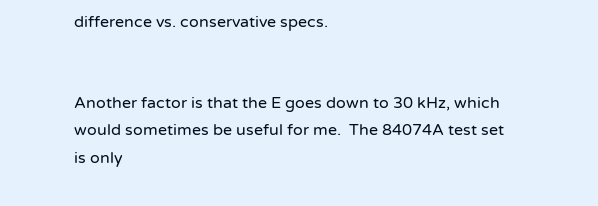difference vs. conservative specs.


Another factor is that the E goes down to 30 kHz, which would sometimes be useful for me.  The 84074A test set is only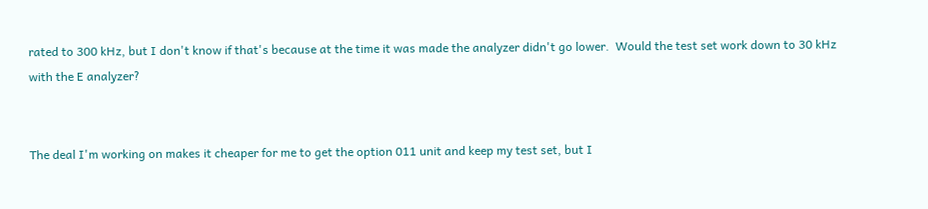rated to 300 kHz, but I don't know if that's because at the time it was made the analyzer didn't go lower.  Would the test set work down to 30 kHz with the E analyzer?


The deal I'm working on makes it cheaper for me to get the option 011 unit and keep my test set, but I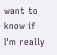want to know if I'm really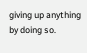giving up anything by doing so.